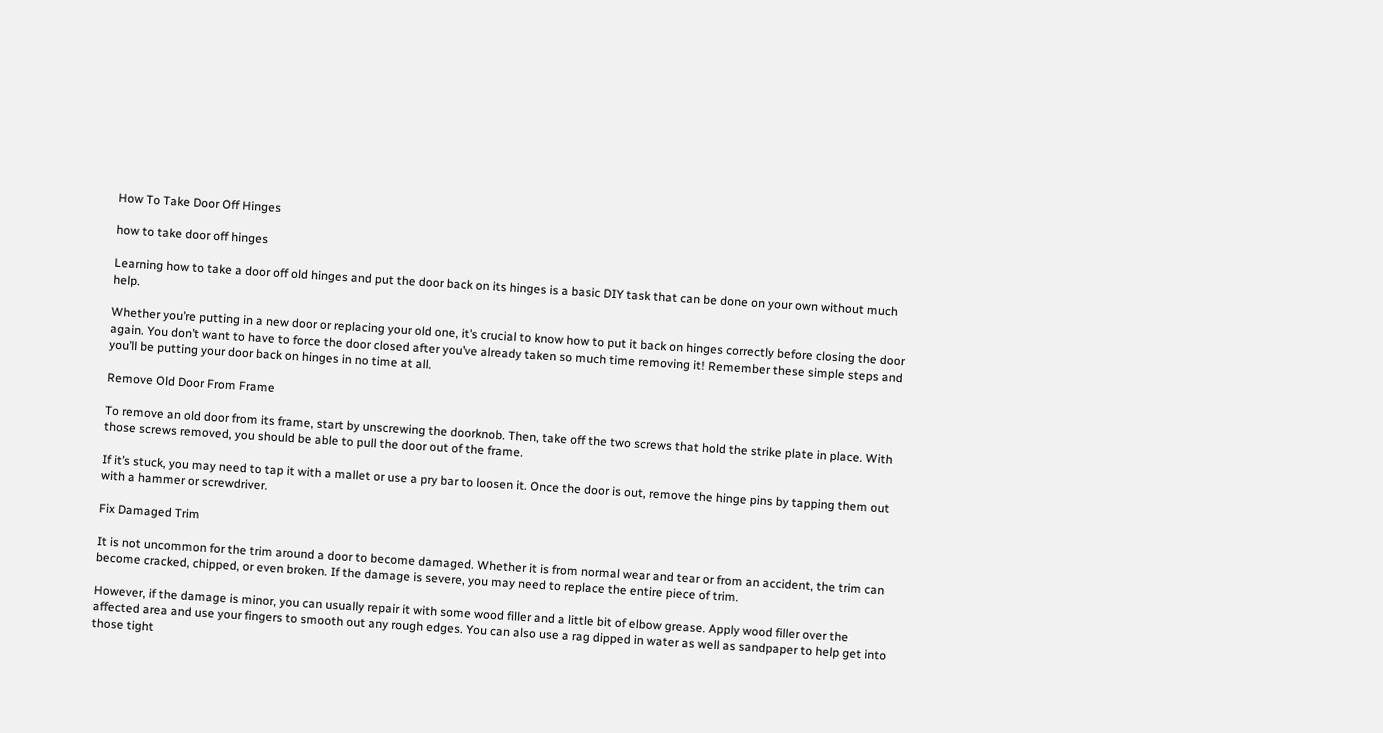How To Take Door Off Hinges

how to take door off hinges

Learning how to take a door off old hinges and put the door back on its hinges is a basic DIY task that can be done on your own without much help.

Whether you’re putting in a new door or replacing your old one, it’s crucial to know how to put it back on hinges correctly before closing the door again. You don’t want to have to force the door closed after you’ve already taken so much time removing it! Remember these simple steps and you’ll be putting your door back on hinges in no time at all.

Remove Old Door From Frame

To remove an old door from its frame, start by unscrewing the doorknob. Then, take off the two screws that hold the strike plate in place. With those screws removed, you should be able to pull the door out of the frame.

If it’s stuck, you may need to tap it with a mallet or use a pry bar to loosen it. Once the door is out, remove the hinge pins by tapping them out with a hammer or screwdriver.

Fix Damaged Trim

It is not uncommon for the trim around a door to become damaged. Whether it is from normal wear and tear or from an accident, the trim can become cracked, chipped, or even broken. If the damage is severe, you may need to replace the entire piece of trim.

However, if the damage is minor, you can usually repair it with some wood filler and a little bit of elbow grease. Apply wood filler over the affected area and use your fingers to smooth out any rough edges. You can also use a rag dipped in water as well as sandpaper to help get into those tight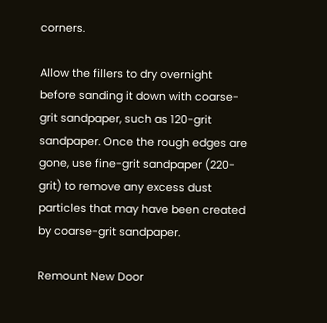corners.

Allow the fillers to dry overnight before sanding it down with coarse-grit sandpaper, such as 120-grit sandpaper. Once the rough edges are gone, use fine-grit sandpaper (220-grit) to remove any excess dust particles that may have been created by coarse-grit sandpaper.

Remount New Door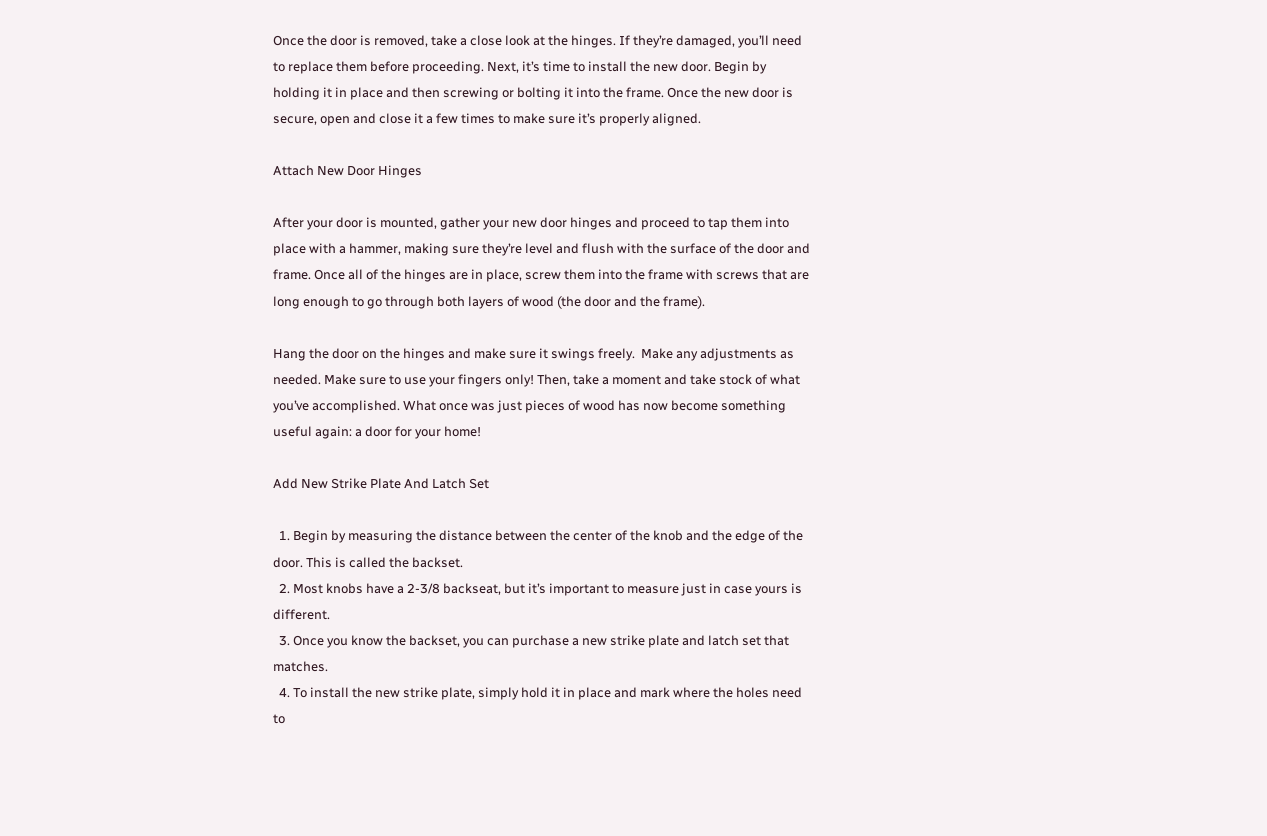Once the door is removed, take a close look at the hinges. If they’re damaged, you’ll need to replace them before proceeding. Next, it’s time to install the new door. Begin by holding it in place and then screwing or bolting it into the frame. Once the new door is secure, open and close it a few times to make sure it’s properly aligned.

Attach New Door Hinges

After your door is mounted, gather your new door hinges and proceed to tap them into place with a hammer, making sure they’re level and flush with the surface of the door and frame. Once all of the hinges are in place, screw them into the frame with screws that are long enough to go through both layers of wood (the door and the frame).

Hang the door on the hinges and make sure it swings freely.  Make any adjustments as needed. Make sure to use your fingers only! Then, take a moment and take stock of what you’ve accomplished. What once was just pieces of wood has now become something useful again: a door for your home!

Add New Strike Plate And Latch Set

  1. Begin by measuring the distance between the center of the knob and the edge of the door. This is called the backset.
  2. Most knobs have a 2-3/8 backseat, but it’s important to measure just in case yours is different.
  3. Once you know the backset, you can purchase a new strike plate and latch set that matches.
  4. To install the new strike plate, simply hold it in place and mark where the holes need to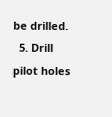be drilled.
  5. Drill pilot holes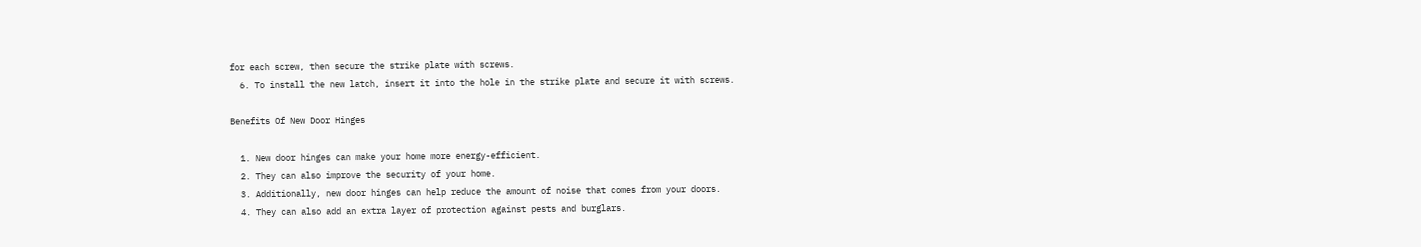for each screw, then secure the strike plate with screws.
  6. To install the new latch, insert it into the hole in the strike plate and secure it with screws.

Benefits Of New Door Hinges

  1. New door hinges can make your home more energy-efficient.
  2. They can also improve the security of your home.
  3. Additionally, new door hinges can help reduce the amount of noise that comes from your doors.
  4. They can also add an extra layer of protection against pests and burglars.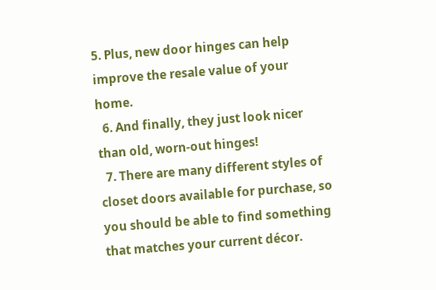5. Plus, new door hinges can help improve the resale value of your home.
  6. And finally, they just look nicer than old, worn-out hinges!
  7. There are many different styles of closet doors available for purchase, so you should be able to find something that matches your current décor.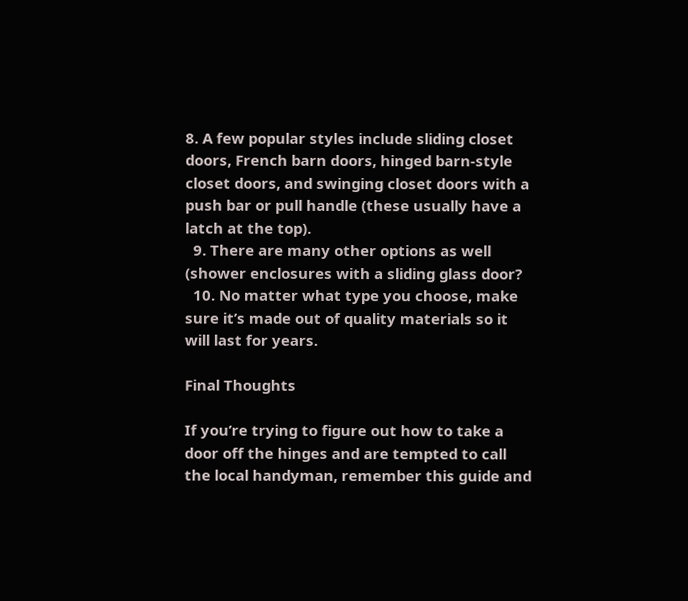8. A few popular styles include sliding closet doors, French barn doors, hinged barn-style closet doors, and swinging closet doors with a push bar or pull handle (these usually have a latch at the top).
  9. There are many other options as well (shower enclosures with a sliding glass door?
  10. No matter what type you choose, make sure it’s made out of quality materials so it will last for years.

Final Thoughts

If you’re trying to figure out how to take a door off the hinges and are tempted to call the local handyman, remember this guide and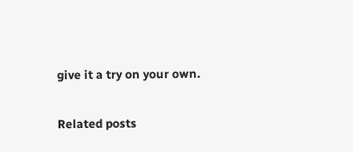give it a try on your own.

Related posts